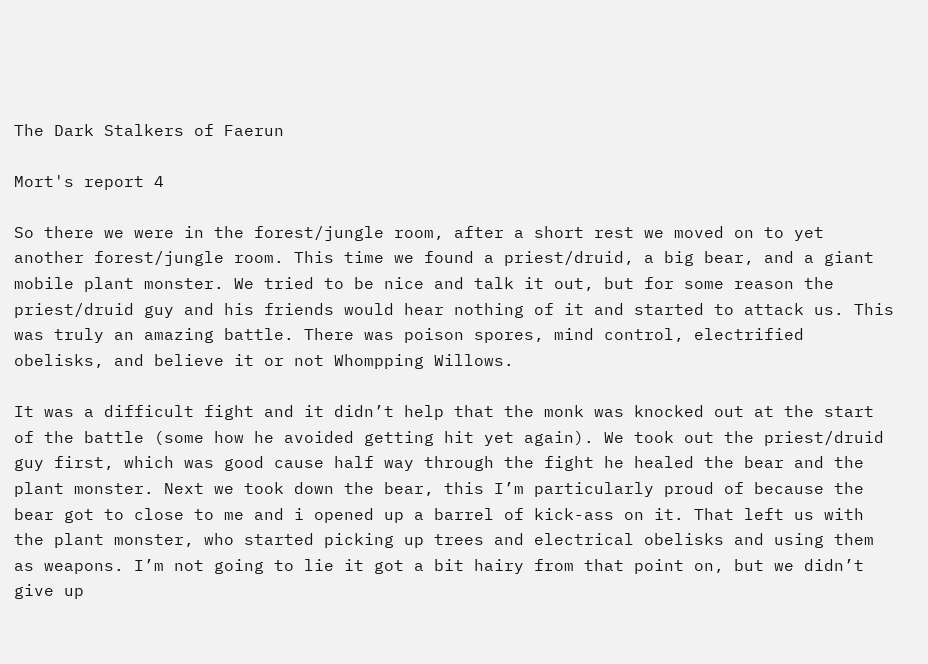The Dark Stalkers of Faerun

Mort's report 4

So there we were in the forest/jungle room, after a short rest we moved on to yet another forest/jungle room. This time we found a priest/druid, a big bear, and a giant mobile plant monster. We tried to be nice and talk it out, but for some reason the priest/druid guy and his friends would hear nothing of it and started to attack us. This was truly an amazing battle. There was poison spores, mind control, electrified obelisks, and believe it or not Whompping Willows.

It was a difficult fight and it didn’t help that the monk was knocked out at the start of the battle (some how he avoided getting hit yet again). We took out the priest/druid guy first, which was good cause half way through the fight he healed the bear and the plant monster. Next we took down the bear, this I’m particularly proud of because the bear got to close to me and i opened up a barrel of kick-ass on it. That left us with the plant monster, who started picking up trees and electrical obelisks and using them as weapons. I’m not going to lie it got a bit hairy from that point on, but we didn’t give up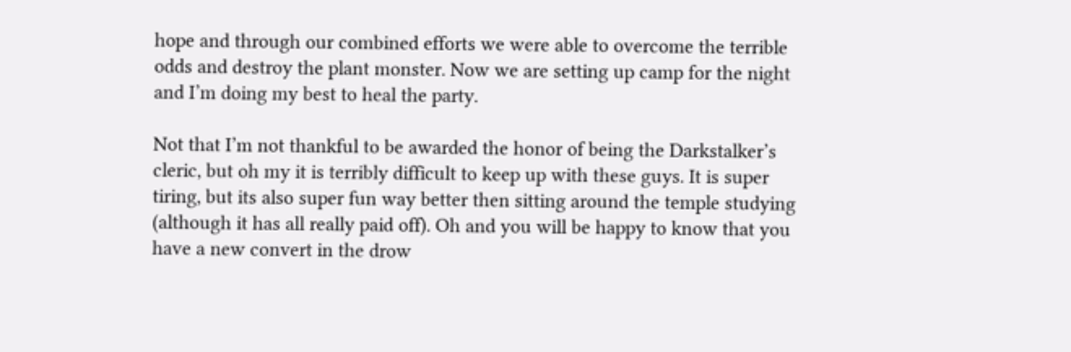hope and through our combined efforts we were able to overcome the terrible odds and destroy the plant monster. Now we are setting up camp for the night and I’m doing my best to heal the party.

Not that I’m not thankful to be awarded the honor of being the Darkstalker’s cleric, but oh my it is terribly difficult to keep up with these guys. It is super tiring, but its also super fun way better then sitting around the temple studying (although it has all really paid off). Oh and you will be happy to know that you have a new convert in the drow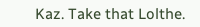Kaz. Take that Lolthe.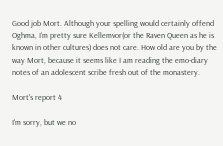Good job Mort. Although your spelling would certainly offend Oghma, I’m pretty sure Kellemvor(or the Raven Queen as he is known in other cultures) does not care. How old are you by the way Mort, because it seems like I am reading the emo-diary notes of an adolescent scribe fresh out of the monastery.

Mort's report 4

I'm sorry, but we no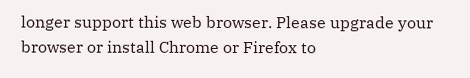longer support this web browser. Please upgrade your browser or install Chrome or Firefox to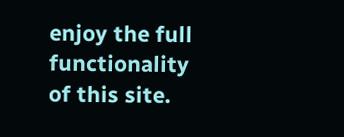enjoy the full functionality of this site.